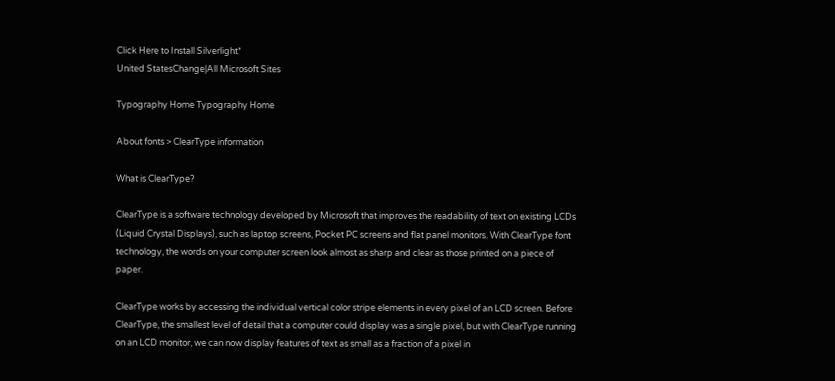Click Here to Install Silverlight*
United StatesChange|All Microsoft Sites

Typography Home Typography Home

About fonts > ClearType information

What is ClearType?

ClearType is a software technology developed by Microsoft that improves the readability of text on existing LCDs (Liquid Crystal Displays), such as laptop screens, Pocket PC screens and flat panel monitors. With ClearType font technology, the words on your computer screen look almost as sharp and clear as those printed on a piece of paper.

ClearType works by accessing the individual vertical color stripe elements in every pixel of an LCD screen. Before ClearType, the smallest level of detail that a computer could display was a single pixel, but with ClearType running on an LCD monitor, we can now display features of text as small as a fraction of a pixel in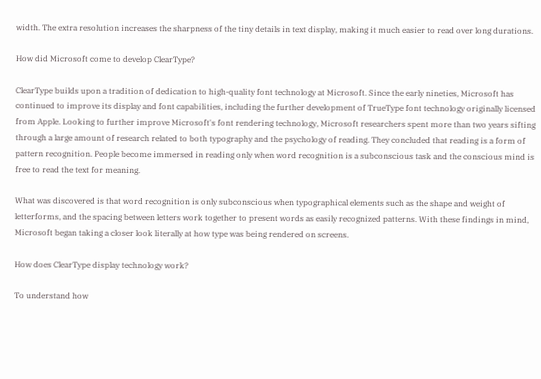width. The extra resolution increases the sharpness of the tiny details in text display, making it much easier to read over long durations.

How did Microsoft come to develop ClearType?

ClearType builds upon a tradition of dedication to high-quality font technology at Microsoft. Since the early nineties, Microsoft has continued to improve its display and font capabilities, including the further development of TrueType font technology originally licensed from Apple. Looking to further improve Microsoft's font rendering technology, Microsoft researchers spent more than two years sifting through a large amount of research related to both typography and the psychology of reading. They concluded that reading is a form of pattern recognition. People become immersed in reading only when word recognition is a subconscious task and the conscious mind is free to read the text for meaning.

What was discovered is that word recognition is only subconscious when typographical elements such as the shape and weight of letterforms, and the spacing between letters work together to present words as easily recognized patterns. With these findings in mind, Microsoft began taking a closer look literally at how type was being rendered on screens.

How does ClearType display technology work?

To understand how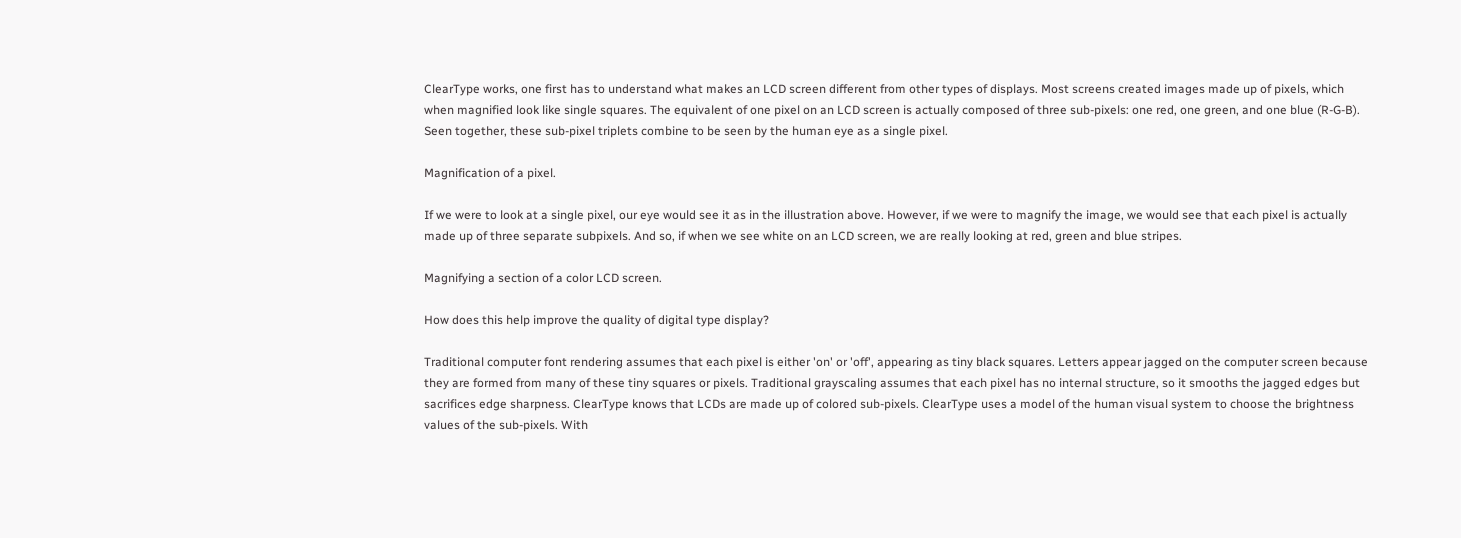ClearType works, one first has to understand what makes an LCD screen different from other types of displays. Most screens created images made up of pixels, which when magnified look like single squares. The equivalent of one pixel on an LCD screen is actually composed of three sub-pixels: one red, one green, and one blue (R-G-B). Seen together, these sub-pixel triplets combine to be seen by the human eye as a single pixel.

Magnification of a pixel.

If we were to look at a single pixel, our eye would see it as in the illustration above. However, if we were to magnify the image, we would see that each pixel is actually made up of three separate subpixels. And so, if when we see white on an LCD screen, we are really looking at red, green and blue stripes.

Magnifying a section of a color LCD screen.

How does this help improve the quality of digital type display?

Traditional computer font rendering assumes that each pixel is either 'on' or 'off', appearing as tiny black squares. Letters appear jagged on the computer screen because they are formed from many of these tiny squares or pixels. Traditional grayscaling assumes that each pixel has no internal structure, so it smooths the jagged edges but sacrifices edge sharpness. ClearType knows that LCDs are made up of colored sub-pixels. ClearType uses a model of the human visual system to choose the brightness values of the sub-pixels. With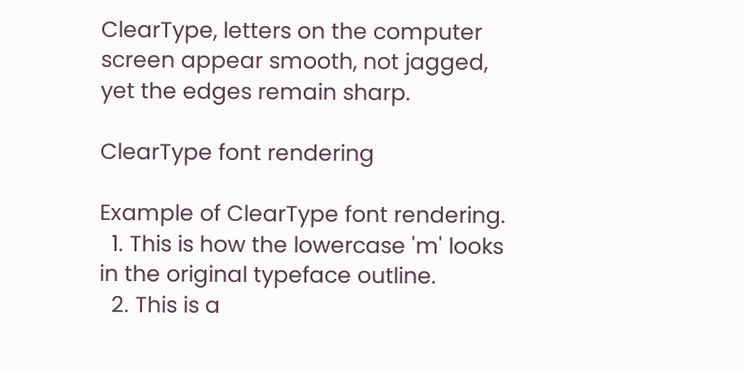ClearType, letters on the computer screen appear smooth, not jagged, yet the edges remain sharp.

ClearType font rendering

Example of ClearType font rendering.
  1. This is how the lowercase 'm' looks in the original typeface outline.
  2. This is a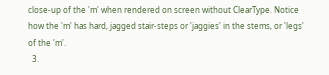close-up of the 'm' when rendered on screen without ClearType. Notice how the 'm' has hard, jagged stair-steps or 'jaggies' in the stems, or 'legs' of the 'm'.
  3.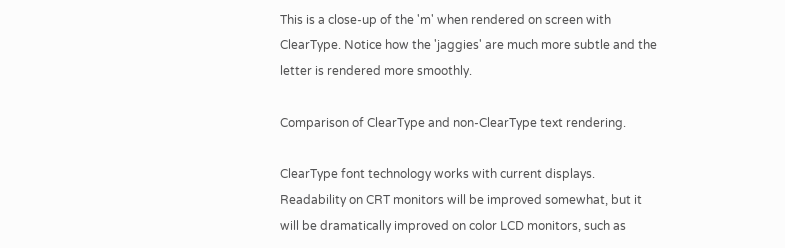This is a close-up of the 'm' when rendered on screen with ClearType. Notice how the 'jaggies' are much more subtle and the letter is rendered more smoothly.

Comparison of ClearType and non-ClearType text rendering.

ClearType font technology works with current displays. Readability on CRT monitors will be improved somewhat, but it will be dramatically improved on color LCD monitors, such as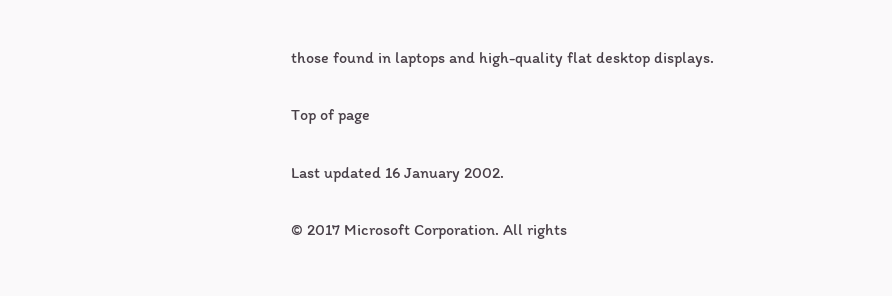those found in laptops and high-quality flat desktop displays.

Top of page

Last updated 16 January 2002.

© 2017 Microsoft Corporation. All rights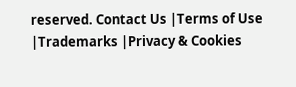reserved. Contact Us |Terms of Use |Trademarks |Privacy & Cookies